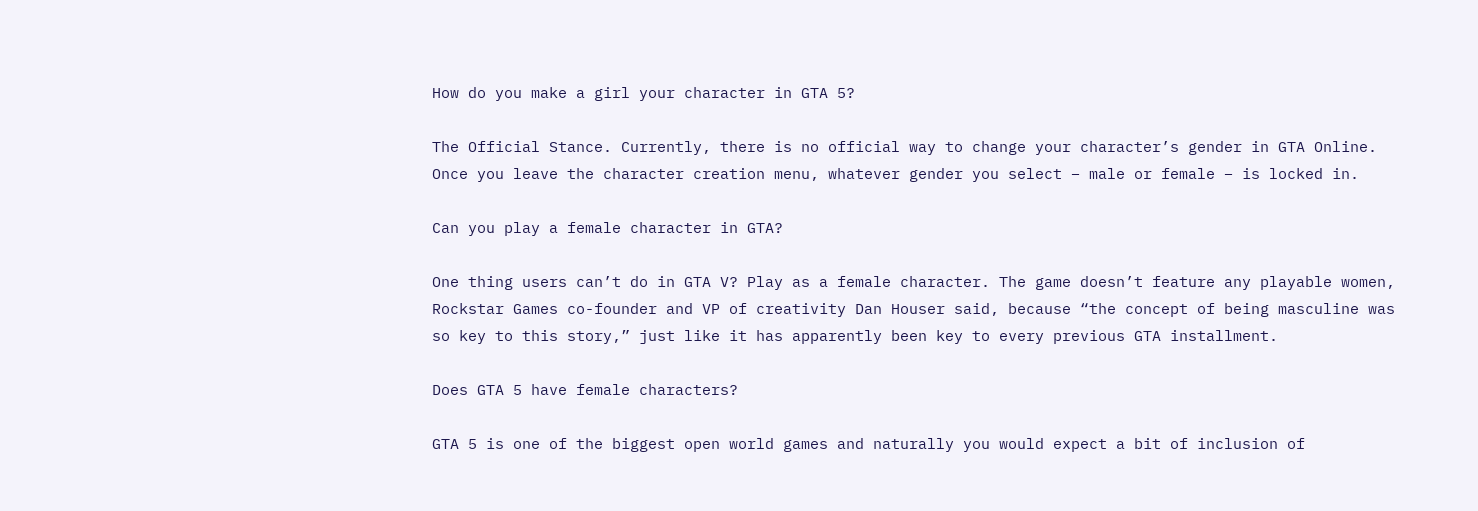How do you make a girl your character in GTA 5?

The Official Stance. Currently, there is no official way to change your character’s gender in GTA Online. Once you leave the character creation menu, whatever gender you select – male or female – is locked in.

Can you play a female character in GTA?

One thing users can’t do in GTA V? Play as a female character. The game doesn’t feature any playable women, Rockstar Games co-founder and VP of creativity Dan Houser said, because “the concept of being masculine was so key to this story,” just like it has apparently been key to every previous GTA installment.

Does GTA 5 have female characters?

GTA 5 is one of the biggest open world games and naturally you would expect a bit of inclusion of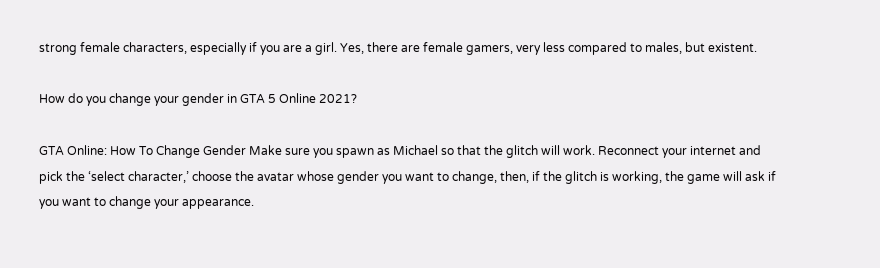strong female characters, especially if you are a girl. Yes, there are female gamers, very less compared to males, but existent.

How do you change your gender in GTA 5 Online 2021?

GTA Online: How To Change Gender Make sure you spawn as Michael so that the glitch will work. Reconnect your internet and pick the ‘select character,’ choose the avatar whose gender you want to change, then, if the glitch is working, the game will ask if you want to change your appearance.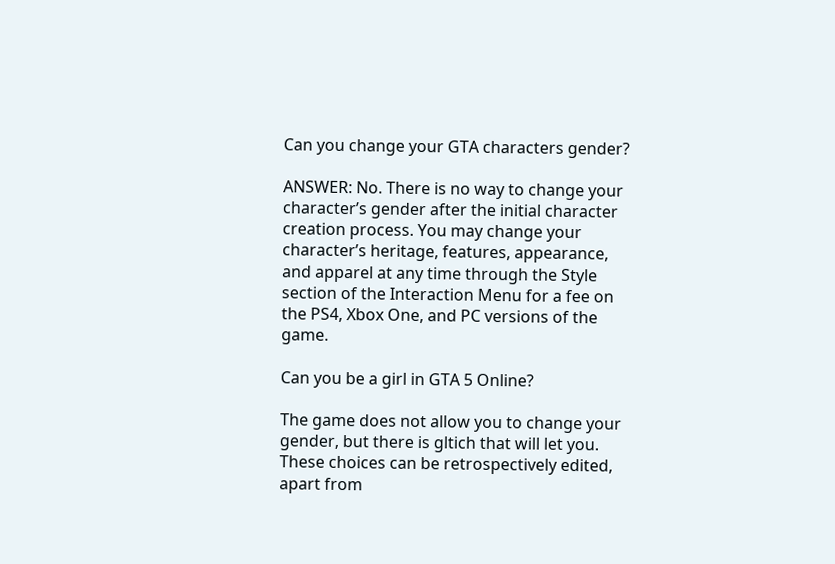Can you change your GTA characters gender?

ANSWER: No. There is no way to change your character’s gender after the initial character creation process. You may change your character’s heritage, features, appearance, and apparel at any time through the Style section of the Interaction Menu for a fee on the PS4, Xbox One, and PC versions of the game.

Can you be a girl in GTA 5 Online?

The game does not allow you to change your gender, but there is gltich that will let you. These choices can be retrospectively edited, apart from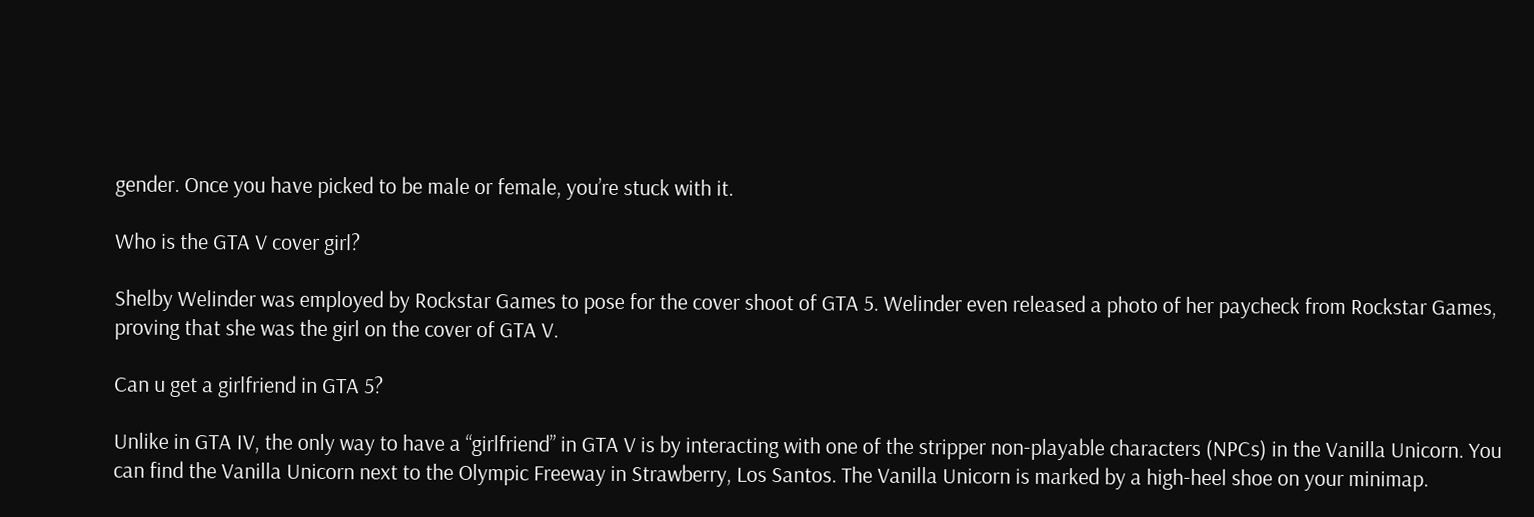gender. Once you have picked to be male or female, you’re stuck with it.

Who is the GTA V cover girl?

Shelby Welinder was employed by Rockstar Games to pose for the cover shoot of GTA 5. Welinder even released a photo of her paycheck from Rockstar Games, proving that she was the girl on the cover of GTA V.

Can u get a girlfriend in GTA 5?

Unlike in GTA IV, the only way to have a “girlfriend” in GTA V is by interacting with one of the stripper non-playable characters (NPCs) in the Vanilla Unicorn. You can find the Vanilla Unicorn next to the Olympic Freeway in Strawberry, Los Santos. The Vanilla Unicorn is marked by a high-heel shoe on your minimap.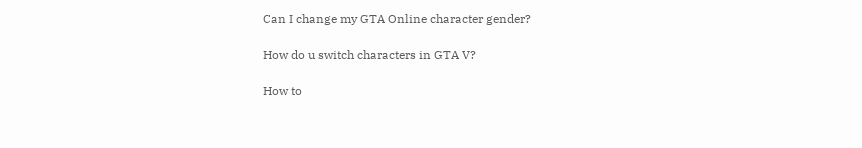Can I change my GTA Online character gender?

How do u switch characters in GTA V?

How to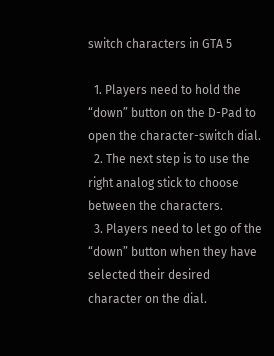switch characters in GTA 5

  1. Players need to hold the “down” button on the D-Pad to open the character-switch dial.
  2. The next step is to use the right analog stick to choose between the characters.
  3. Players need to let go of the “down” button when they have selected their desired character on the dial.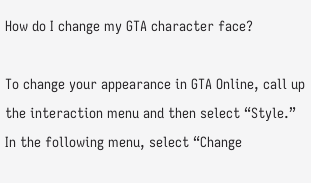How do I change my GTA character face?

To change your appearance in GTA Online, call up the interaction menu and then select “Style.” In the following menu, select “Change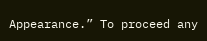Appearance.” To proceed any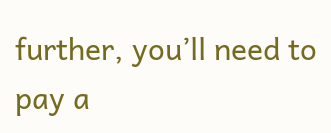further, you’ll need to pay a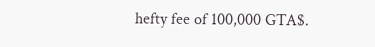hefty fee of 100,000 GTA$.